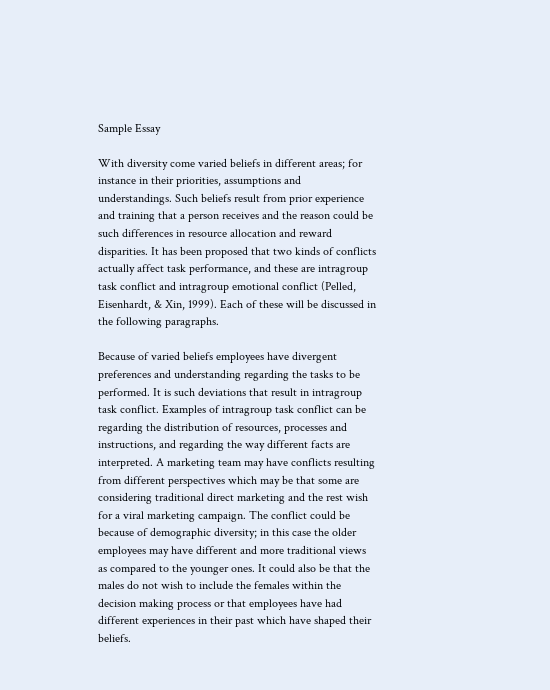Sample Essay

With diversity come varied beliefs in different areas; for instance in their priorities, assumptions and understandings. Such beliefs result from prior experience and training that a person receives and the reason could be such differences in resource allocation and reward disparities. It has been proposed that two kinds of conflicts actually affect task performance, and these are intragroup task conflict and intragroup emotional conflict (Pelled, Eisenhardt, & Xin, 1999). Each of these will be discussed in the following paragraphs.

Because of varied beliefs employees have divergent preferences and understanding regarding the tasks to be performed. It is such deviations that result in intragroup task conflict. Examples of intragroup task conflict can be regarding the distribution of resources, processes and instructions, and regarding the way different facts are interpreted. A marketing team may have conflicts resulting from different perspectives which may be that some are considering traditional direct marketing and the rest wish for a viral marketing campaign. The conflict could be because of demographic diversity; in this case the older employees may have different and more traditional views as compared to the younger ones. It could also be that the males do not wish to include the females within the decision making process or that employees have had different experiences in their past which have shaped their beliefs.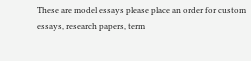These are model essays please place an order for custom essays, research papers, term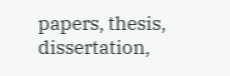papers, thesis, dissertation,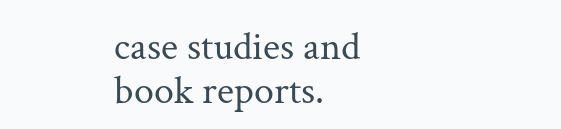case studies and book reports.